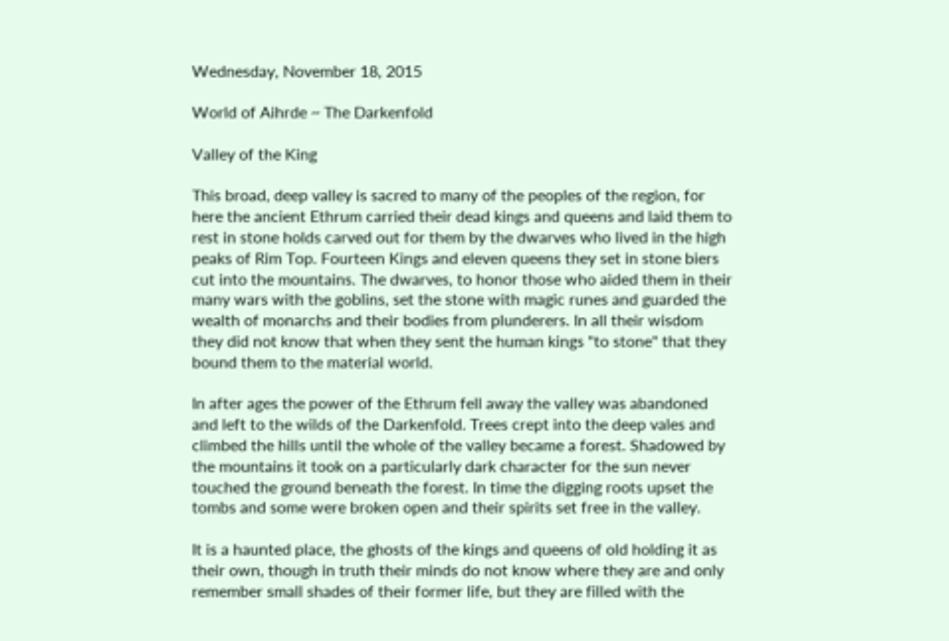Wednesday, November 18, 2015

World of Aihrde ~ The Darkenfold

Valley of the King

This broad, deep valley is sacred to many of the peoples of the region, for here the ancient Ethrum carried their dead kings and queens and laid them to rest in stone holds carved out for them by the dwarves who lived in the high peaks of Rim Top. Fourteen Kings and eleven queens they set in stone biers cut into the mountains. The dwarves, to honor those who aided them in their many wars with the goblins, set the stone with magic runes and guarded the wealth of monarchs and their bodies from plunderers. In all their wisdom they did not know that when they sent the human kings "to stone" that they bound them to the material world.

In after ages the power of the Ethrum fell away the valley was abandoned and left to the wilds of the Darkenfold. Trees crept into the deep vales and climbed the hills until the whole of the valley became a forest. Shadowed by the mountains it took on a particularly dark character for the sun never touched the ground beneath the forest. In time the digging roots upset the tombs and some were broken open and their spirits set free in the valley.

It is a haunted place, the ghosts of the kings and queens of old holding it as their own, though in truth their minds do not know where they are and only remember small shades of their former life, but they are filled with the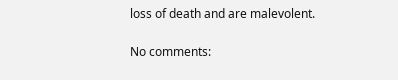loss of death and are malevolent.

No comments: